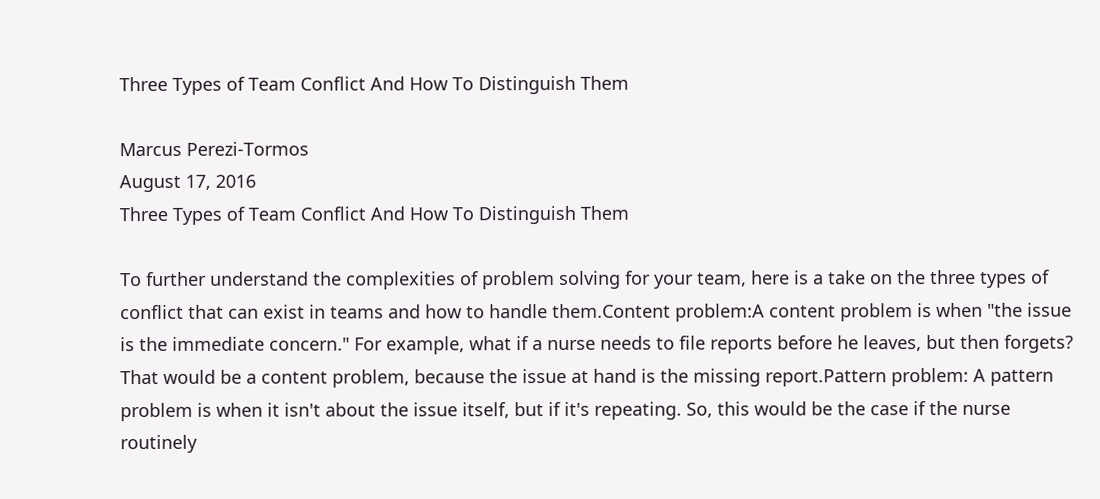Three Types of Team Conflict And How To Distinguish Them

Marcus Perezi-Tormos
August 17, 2016
Three Types of Team Conflict And How To Distinguish Them

To further understand the complexities of problem solving for your team, here is a take on the three types of conflict that can exist in teams and how to handle them.Content problem:A content problem is when "the issue is the immediate concern." For example, what if a nurse needs to file reports before he leaves, but then forgets? That would be a content problem, because the issue at hand is the missing report.Pattern problem: A pattern problem is when it isn't about the issue itself, but if it's repeating. So, this would be the case if the nurse routinely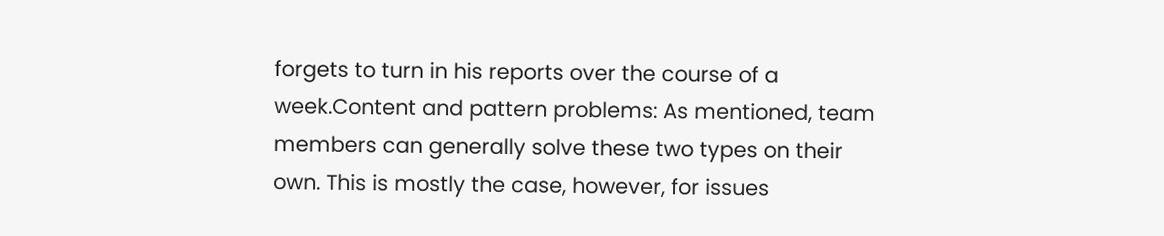forgets to turn in his reports over the course of a week.Content and pattern problems: As mentioned, team members can generally solve these two types on their own. This is mostly the case, however, for issues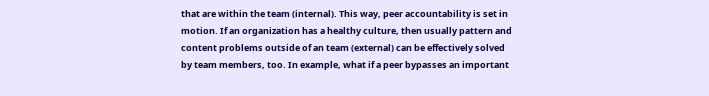that are within the team (internal). This way, peer accountability is set in motion. If an organization has a healthy culture, then usually pattern and content problems outside of an team (external) can be effectively solved by team members, too. In example, what if a peer bypasses an important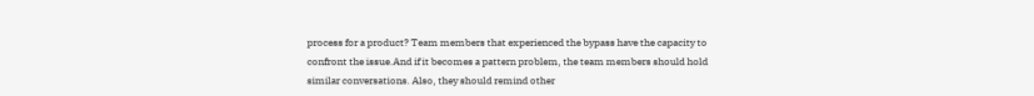process for a product? Team members that experienced the bypass have the capacity to confront the issue.And if it becomes a pattern problem, the team members should hold similar conversations. Also, they should remind other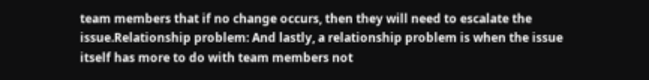team members that if no change occurs, then they will need to escalate the issue.Relationship problem: And lastly, a relationship problem is when the issue itself has more to do with team members not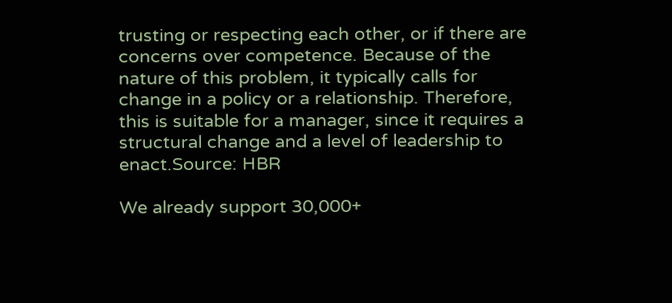trusting or respecting each other, or if there are concerns over competence. Because of the nature of this problem, it typically calls for change in a policy or a relationship. Therefore, this is suitable for a manager, since it requires a structural change and a level of leadership to enact.Source: HBR

We already support 30,000+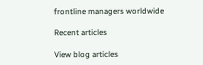frontline managers worldwide

Recent articles

View blog articles